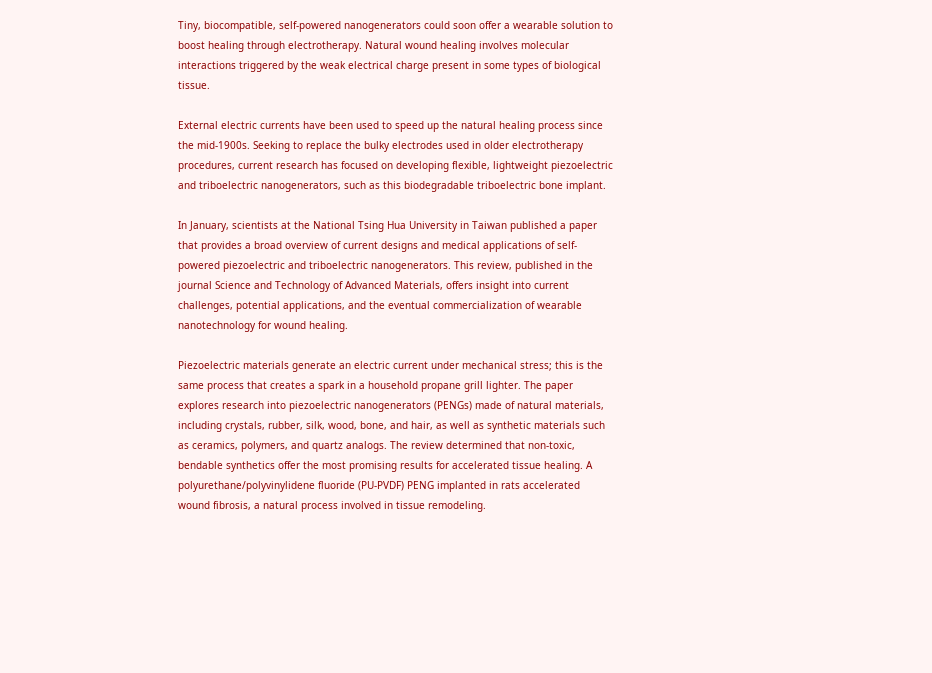Tiny, biocompatible, self-powered nanogenerators could soon offer a wearable solution to boost healing through electrotherapy. Natural wound healing involves molecular interactions triggered by the weak electrical charge present in some types of biological tissue.

External electric currents have been used to speed up the natural healing process since the mid-1900s. Seeking to replace the bulky electrodes used in older electrotherapy procedures, current research has focused on developing flexible, lightweight piezoelectric and triboelectric nanogenerators, such as this biodegradable triboelectric bone implant.

In January, scientists at the National Tsing Hua University in Taiwan published a paper that provides a broad overview of current designs and medical applications of self-powered piezoelectric and triboelectric nanogenerators. This review, published in the journal Science and Technology of Advanced Materials, offers insight into current challenges, potential applications, and the eventual commercialization of wearable nanotechnology for wound healing.

Piezoelectric materials generate an electric current under mechanical stress; this is the same process that creates a spark in a household propane grill lighter. The paper explores research into piezoelectric nanogenerators (PENGs) made of natural materials, including crystals, rubber, silk, wood, bone, and hair, as well as synthetic materials such as ceramics, polymers, and quartz analogs. The review determined that non-toxic, bendable synthetics offer the most promising results for accelerated tissue healing. A polyurethane/polyvinylidene fluoride (PU-PVDF) PENG implanted in rats accelerated wound fibrosis, a natural process involved in tissue remodeling.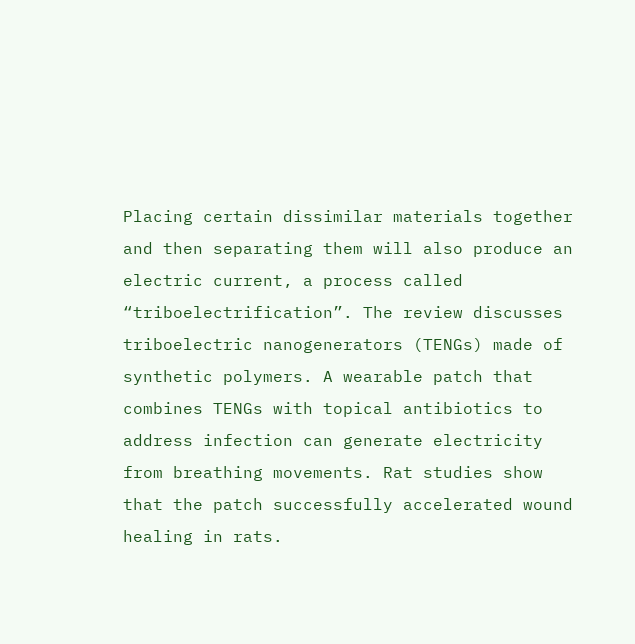Placing certain dissimilar materials together and then separating them will also produce an electric current, a process called “triboelectrification”. The review discusses triboelectric nanogenerators (TENGs) made of synthetic polymers. A wearable patch that combines TENGs with topical antibiotics to address infection can generate electricity from breathing movements. Rat studies show that the patch successfully accelerated wound healing in rats.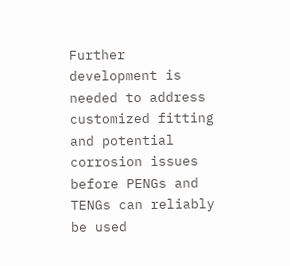Further development is needed to address customized fitting and potential corrosion issues before PENGs and TENGs can reliably be used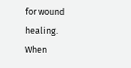for wound healing. When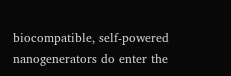biocompatible, self-powered nanogenerators do enter the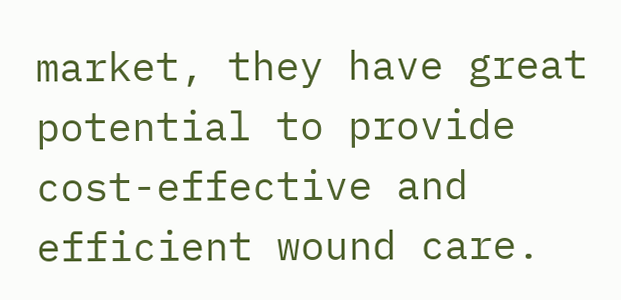market, they have great potential to provide cost-effective and efficient wound care.